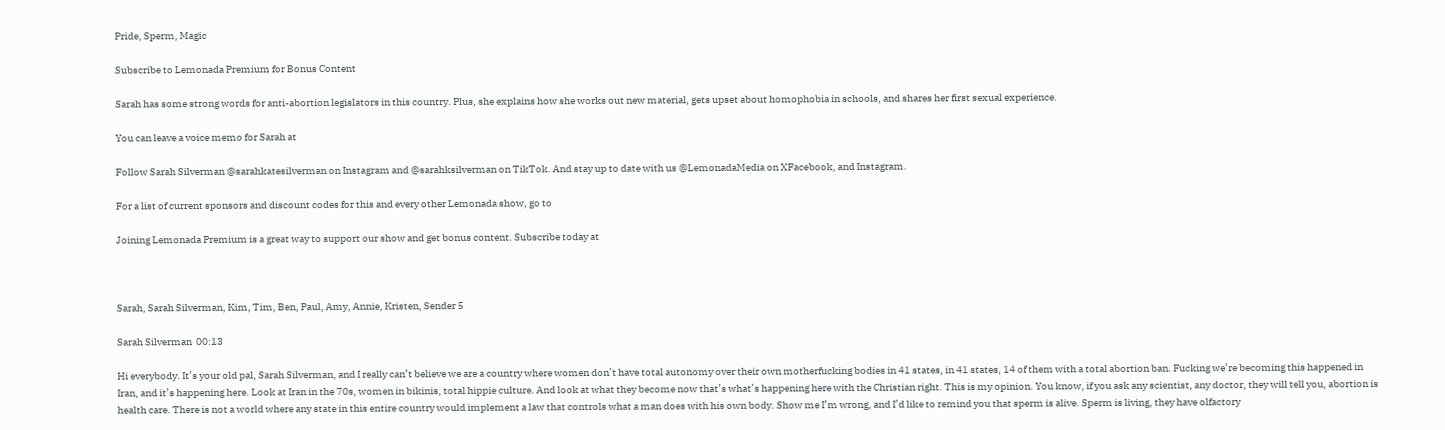Pride, Sperm, Magic

Subscribe to Lemonada Premium for Bonus Content

Sarah has some strong words for anti-abortion legislators in this country. Plus, she explains how she works out new material, gets upset about homophobia in schools, and shares her first sexual experience.

You can leave a voice memo for Sarah at

Follow Sarah Silverman @sarahkatesilverman on Instagram and @sarahksilverman on TikTok. And stay up to date with us @LemonadaMedia on XFacebook, and Instagram.

For a list of current sponsors and discount codes for this and every other Lemonada show, go to

Joining Lemonada Premium is a great way to support our show and get bonus content. Subscribe today at



Sarah, Sarah Silverman, Kim, Tim, Ben, Paul, Amy, Annie, Kristen, Sender 5

Sarah Silverman  00:13

Hi everybody. It’s your old pal, Sarah Silverman, and I really can’t believe we are a country where women don’t have total autonomy over their own motherfucking bodies in 41 states, in 41 states, 14 of them with a total abortion ban. Fucking we’re becoming this happened in Iran, and it’s happening here. Look at Iran in the 70s, women in bikinis, total hippie culture. And look at what they become now that’s what’s happening here with the Christian right. This is my opinion. You know, if you ask any scientist, any doctor, they will tell you, abortion is health care. There is not a world where any state in this entire country would implement a law that controls what a man does with his own body. Show me I’m wrong, and I’d like to remind you that sperm is alive. Sperm is living, they have olfactory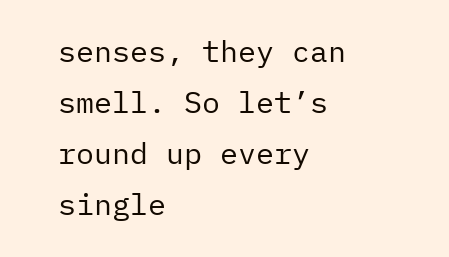senses, they can smell. So let’s round up every single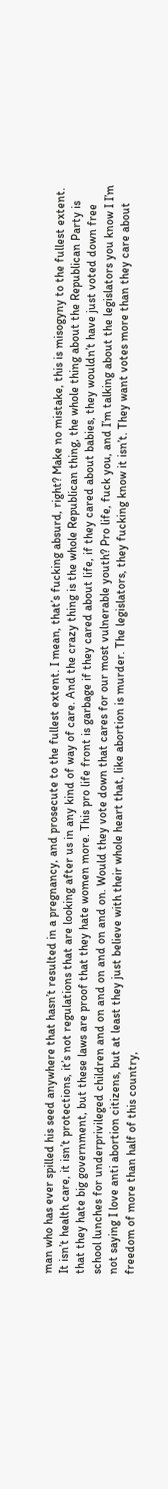man who has ever spilled his seed anywhere that hasn’t resulted in a pregnancy, and prosecute to the fullest extent. I mean, that’s fucking absurd, right? Make no mistake, this is misogyny to the fullest extent. It isn’t health care, it isn’t protections, it’s not regulations that are looking after us in any kind of way of care. And the crazy thing is the whole Republican thing, the whole thing about the Republican Party is that they hate big government, but these laws are proof that they hate women more. This pro life front is garbage if they cared about life, if they cared about babies, they wouldn’t have just voted down free school lunches for underprivileged children and on and on and on and on. Would they vote down that cares for our most vulnerable youth? Pro life, fuck you, and I’m talking about the legislators you know I I’m not saying I love anti abortion citizens, but at least they just believe with their whole heart that, like abortion is murder. The legislators, they fucking know it isn’t. They want votes more than they care about freedom of more than half of this country,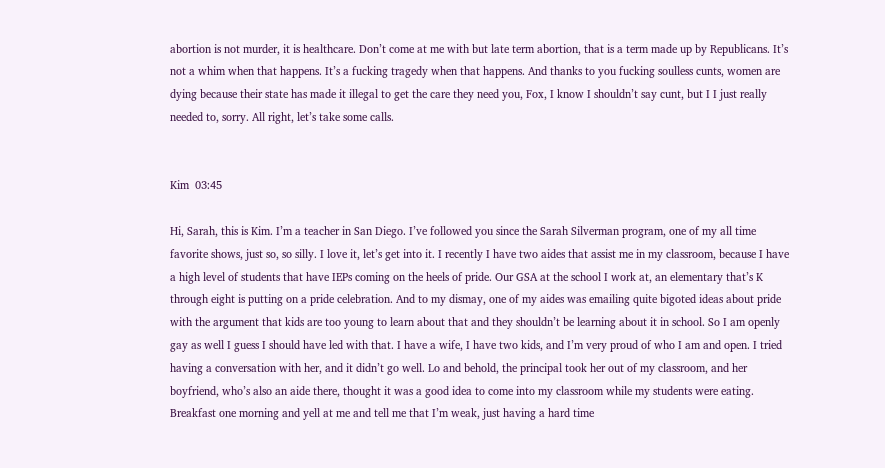abortion is not murder, it is healthcare. Don’t come at me with but late term abortion, that is a term made up by Republicans. It’s not a whim when that happens. It’s a fucking tragedy when that happens. And thanks to you fucking soulless cunts, women are dying because their state has made it illegal to get the care they need you, Fox, I know I shouldn’t say cunt, but I I just really needed to, sorry. All right, let’s take some calls.


Kim  03:45

Hi, Sarah, this is Kim. I’m a teacher in San Diego. I’ve followed you since the Sarah Silverman program, one of my all time favorite shows, just so, so silly. I love it, let’s get into it. I recently I have two aides that assist me in my classroom, because I have a high level of students that have IEPs coming on the heels of pride. Our GSA at the school I work at, an elementary that’s K through eight is putting on a pride celebration. And to my dismay, one of my aides was emailing quite bigoted ideas about pride with the argument that kids are too young to learn about that and they shouldn’t be learning about it in school. So I am openly gay as well I guess I should have led with that. I have a wife, I have two kids, and I’m very proud of who I am and open. I tried having a conversation with her, and it didn’t go well. Lo and behold, the principal took her out of my classroom, and her boyfriend, who’s also an aide there, thought it was a good idea to come into my classroom while my students were eating. Breakfast one morning and yell at me and tell me that I’m weak, just having a hard time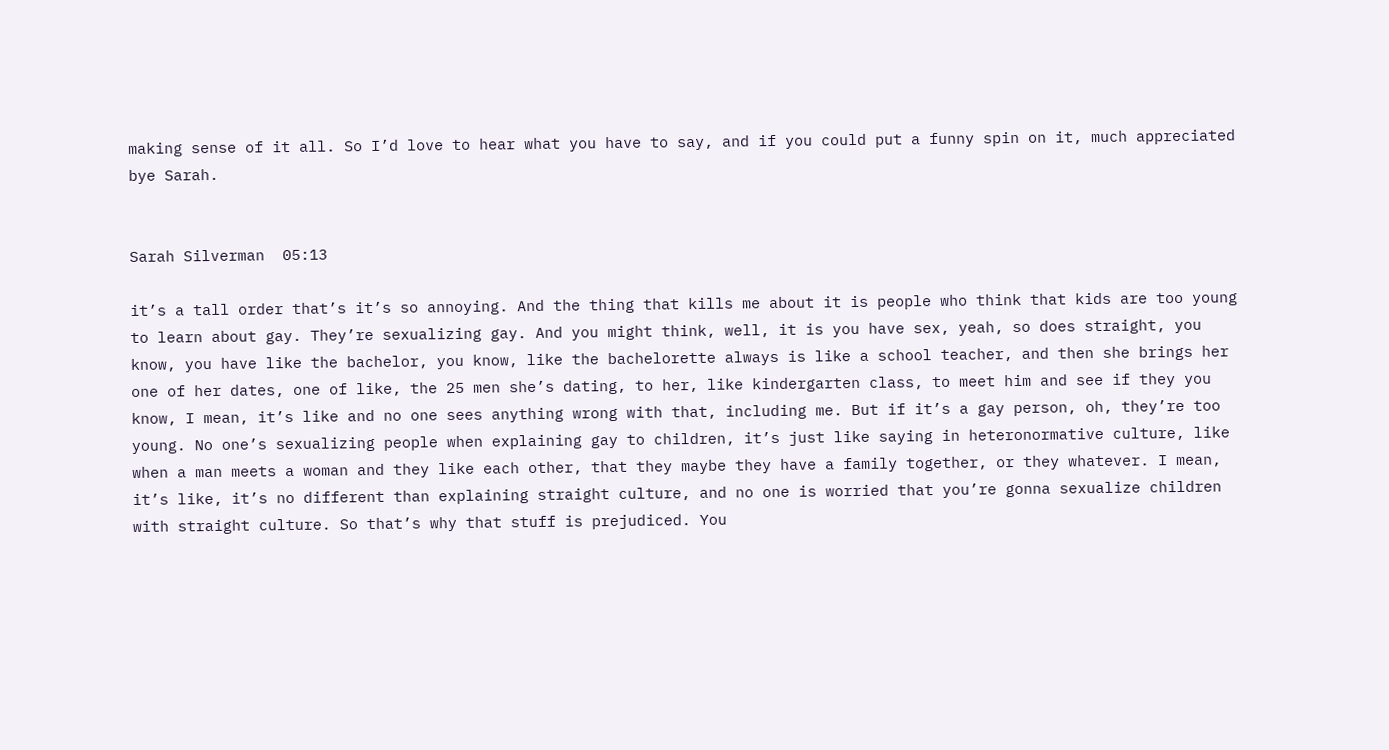making sense of it all. So I’d love to hear what you have to say, and if you could put a funny spin on it, much appreciated bye Sarah.


Sarah Silverman  05:13

it’s a tall order that’s it’s so annoying. And the thing that kills me about it is people who think that kids are too young to learn about gay. They’re sexualizing gay. And you might think, well, it is you have sex, yeah, so does straight, you know, you have like the bachelor, you know, like the bachelorette always is like a school teacher, and then she brings her one of her dates, one of like, the 25 men she’s dating, to her, like kindergarten class, to meet him and see if they you know, I mean, it’s like and no one sees anything wrong with that, including me. But if it’s a gay person, oh, they’re too young. No one’s sexualizing people when explaining gay to children, it’s just like saying in heteronormative culture, like when a man meets a woman and they like each other, that they maybe they have a family together, or they whatever. I mean, it’s like, it’s no different than explaining straight culture, and no one is worried that you’re gonna sexualize children with straight culture. So that’s why that stuff is prejudiced. You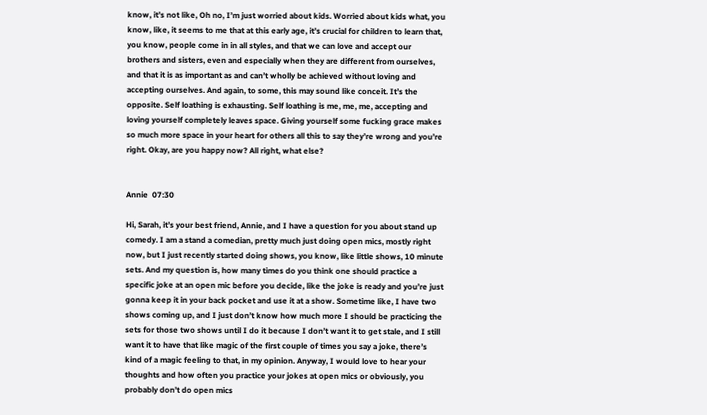know, it’s not like, Oh no, I’m just worried about kids. Worried about kids what, you know, like, it seems to me that at this early age, it’s crucial for children to learn that, you know, people come in in all styles, and that we can love and accept our brothers and sisters, even and especially when they are different from ourselves, and that it is as important as and can’t wholly be achieved without loving and accepting ourselves. And again, to some, this may sound like conceit. It’s the opposite. Self loathing is exhausting. Self loathing is me, me, me, accepting and loving yourself completely leaves space. Giving yourself some fucking grace makes so much more space in your heart for others all this to say they’re wrong and you’re right. Okay, are you happy now? All right, what else?


Annie  07:30

Hi, Sarah, it’s your best friend, Annie, and I have a question for you about stand up comedy. I am a stand a comedian, pretty much just doing open mics, mostly right now, but I just recently started doing shows, you know, like little shows, 10 minute sets. And my question is, how many times do you think one should practice a specific joke at an open mic before you decide, like the joke is ready and you’re just gonna keep it in your back pocket and use it at a show. Sometime like, I have two shows coming up, and I just don’t know how much more I should be practicing the sets for those two shows until I do it because I don’t want it to get stale, and I still want it to have that like magic of the first couple of times you say a joke, there’s kind of a magic feeling to that, in my opinion. Anyway, I would love to hear your thoughts and how often you practice your jokes at open mics or obviously, you probably don’t do open mics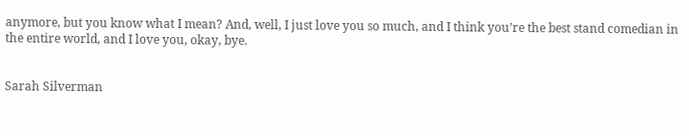anymore, but you know what I mean? And, well, I just love you so much, and I think you’re the best stand comedian in the entire world, and I love you, okay, bye.


Sarah Silverman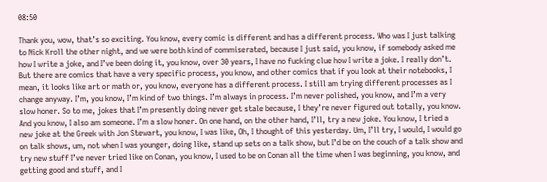08:50

Thank you, wow, that’s so exciting. You know, every comic is different and has a different process. Who was I just talking to Nick Kroll the other night, and we were both kind of commiserated, because I just said, you know, if somebody asked me how I write a joke, and I’ve been doing it, you know, over 30 years, I have no fucking clue how I write a joke. I really don’t. But there are comics that have a very specific process, you know, and other comics that if you look at their notebooks, I mean, it looks like art or math or, you know, everyone has a different process. I still am trying different processes as I change anyway. I’m, you know, I’m kind of two things. I’m always in process. I’m never polished, you know, and I’m a very slow honer. So to me, jokes that I’m presently doing never get stale because, I they’re never figured out totally, you know. And you know, I also am someone. I’m a slow honer. On one hand, on the other hand, I’ll, try a new joke. You know, I tried a new joke at the Greek with Jon Stewart, you know, I was like, Oh, I thought of this yesterday. Um, I’ll try, I would, I would go on talk shows, um, not when I was younger, doing like, stand up sets on a talk show, but I’d be on the couch of a talk show and try new stuff I’ve never tried like on Conan, you know, I used to be on Conan all the time when I was beginning, you know, and getting good and stuff, and I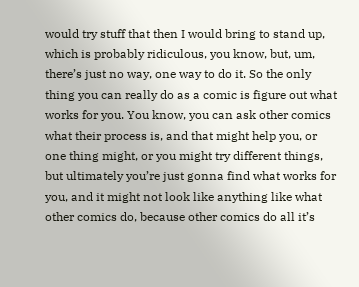would try stuff that then I would bring to stand up, which is probably ridiculous, you know, but, um, there’s just no way, one way to do it. So the only thing you can really do as a comic is figure out what works for you. You know, you can ask other comics what their process is, and that might help you, or one thing might, or you might try different things, but ultimately you’re just gonna find what works for you, and it might not look like anything like what other comics do, because other comics do all it’s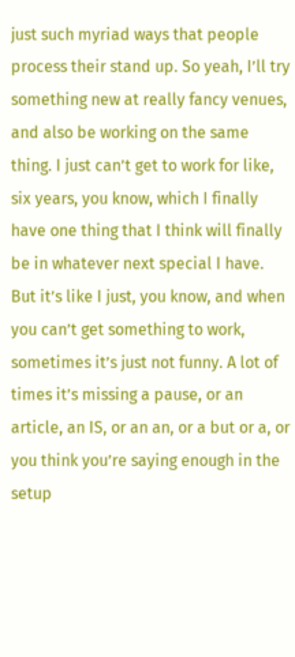just such myriad ways that people process their stand up. So yeah, I’ll try something new at really fancy venues, and also be working on the same thing. I just can’t get to work for like, six years, you know, which I finally have one thing that I think will finally be in whatever next special I have. But it’s like I just, you know, and when you can’t get something to work, sometimes it’s just not funny. A lot of times it’s missing a pause, or an article, an IS, or an an, or a but or a, or you think you’re saying enough in the setup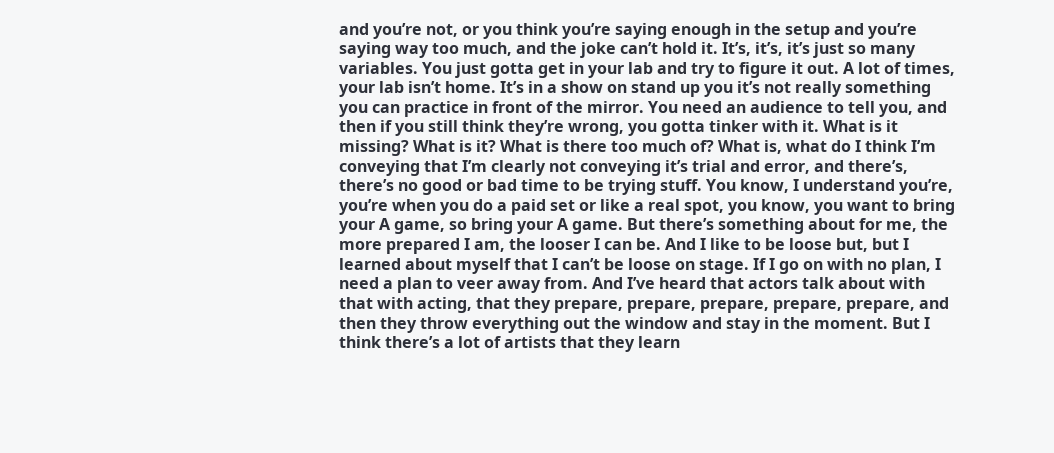and you’re not, or you think you’re saying enough in the setup and you’re saying way too much, and the joke can’t hold it. It’s, it’s, it’s just so many variables. You just gotta get in your lab and try to figure it out. A lot of times, your lab isn’t home. It’s in a show on stand up you it’s not really something you can practice in front of the mirror. You need an audience to tell you, and then if you still think they’re wrong, you gotta tinker with it. What is it missing? What is it? What is there too much of? What is, what do I think I’m conveying that I’m clearly not conveying it’s trial and error, and there’s, there’s no good or bad time to be trying stuff. You know, I understand you’re, you’re when you do a paid set or like a real spot, you know, you want to bring your A game, so bring your A game. But there’s something about for me, the more prepared I am, the looser I can be. And I like to be loose but, but I learned about myself that I can’t be loose on stage. If I go on with no plan, I need a plan to veer away from. And I’ve heard that actors talk about with that with acting, that they prepare, prepare, prepare, prepare, prepare, and then they throw everything out the window and stay in the moment. But I think there’s a lot of artists that they learn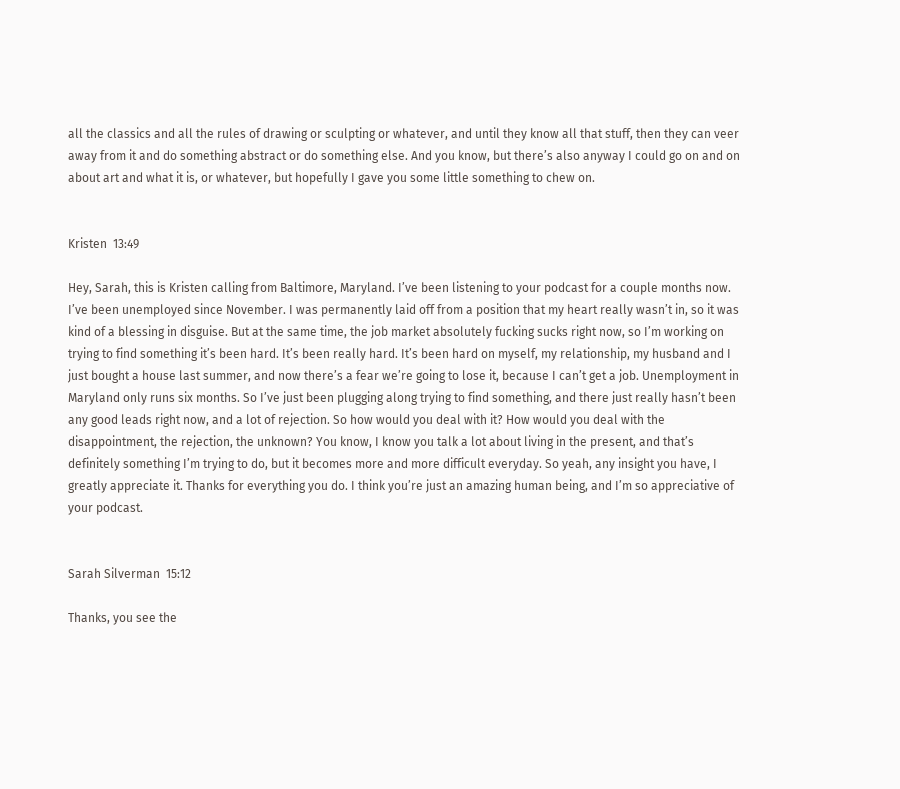all the classics and all the rules of drawing or sculpting or whatever, and until they know all that stuff, then they can veer away from it and do something abstract or do something else. And you know, but there’s also anyway I could go on and on about art and what it is, or whatever, but hopefully I gave you some little something to chew on.


Kristen  13:49

Hey, Sarah, this is Kristen calling from Baltimore, Maryland. I’ve been listening to your podcast for a couple months now. I’ve been unemployed since November. I was permanently laid off from a position that my heart really wasn’t in, so it was kind of a blessing in disguise. But at the same time, the job market absolutely fucking sucks right now, so I’m working on trying to find something it’s been hard. It’s been really hard. It’s been hard on myself, my relationship, my husband and I just bought a house last summer, and now there’s a fear we’re going to lose it, because I can’t get a job. Unemployment in Maryland only runs six months. So I’ve just been plugging along trying to find something, and there just really hasn’t been any good leads right now, and a lot of rejection. So how would you deal with it? How would you deal with the disappointment, the rejection, the unknown? You know, I know you talk a lot about living in the present, and that’s definitely something I’m trying to do, but it becomes more and more difficult everyday. So yeah, any insight you have, I greatly appreciate it. Thanks for everything you do. I think you’re just an amazing human being, and I’m so appreciative of your podcast.


Sarah Silverman  15:12

Thanks, you see the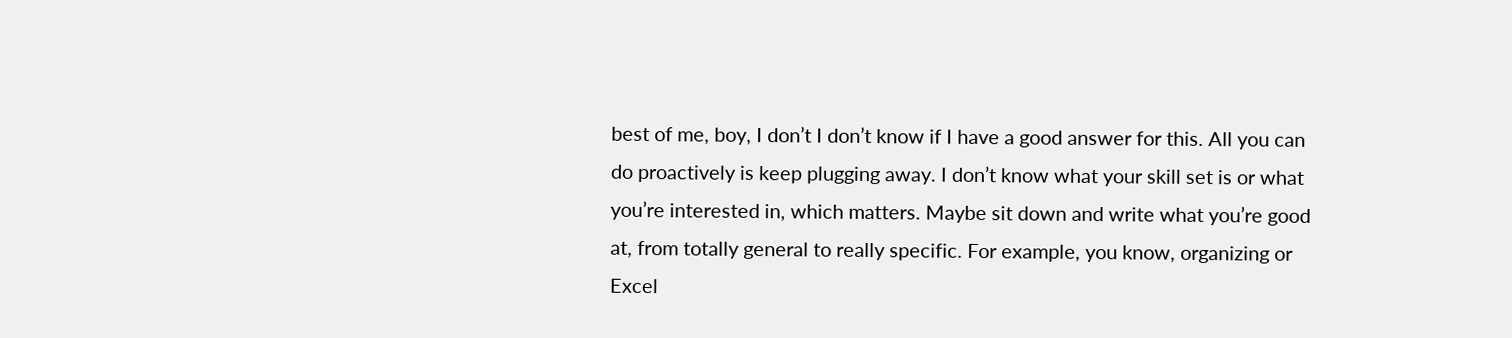best of me, boy, I don’t I don’t know if I have a good answer for this. All you can do proactively is keep plugging away. I don’t know what your skill set is or what you’re interested in, which matters. Maybe sit down and write what you’re good at, from totally general to really specific. For example, you know, organizing or Excel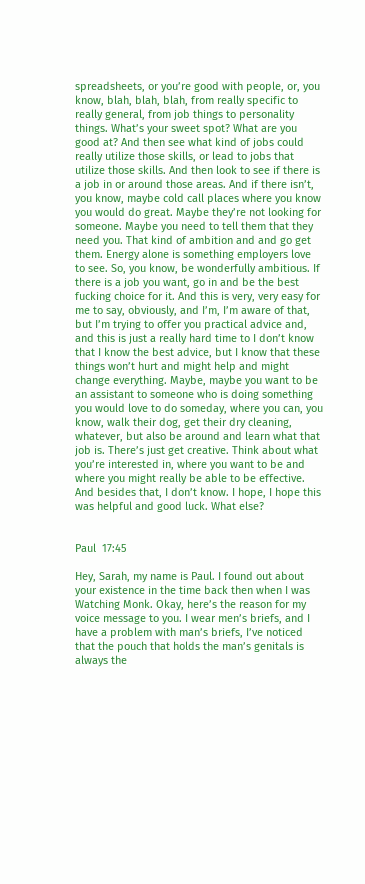spreadsheets, or you’re good with people, or, you know, blah, blah, blah, from really specific to really general, from job things to personality things. What’s your sweet spot? What are you good at? And then see what kind of jobs could really utilize those skills, or lead to jobs that utilize those skills. And then look to see if there is a job in or around those areas. And if there isn’t, you know, maybe cold call places where you know you would do great. Maybe they’re not looking for someone. Maybe you need to tell them that they need you. That kind of ambition and and go get them. Energy alone is something employers love to see. So, you know, be wonderfully ambitious. If there is a job you want, go in and be the best fucking choice for it. And this is very, very easy for me to say, obviously, and I’m, I’m aware of that, but I’m trying to offer you practical advice and, and this is just a really hard time to I don’t know that I know the best advice, but I know that these things won’t hurt and might help and might change everything. Maybe, maybe you want to be an assistant to someone who is doing something you would love to do someday, where you can, you know, walk their dog, get their dry cleaning, whatever, but also be around and learn what that job is. There’s just get creative. Think about what you’re interested in, where you want to be and where you might really be able to be effective. And besides that, I don’t know. I hope, I hope this was helpful and good luck. What else?


Paul  17:45

Hey, Sarah, my name is Paul. I found out about your existence in the time back then when I was Watching Monk. Okay, here’s the reason for my voice message to you. I wear men’s briefs, and I have a problem with man’s briefs, I’ve noticed that the pouch that holds the man’s genitals is always the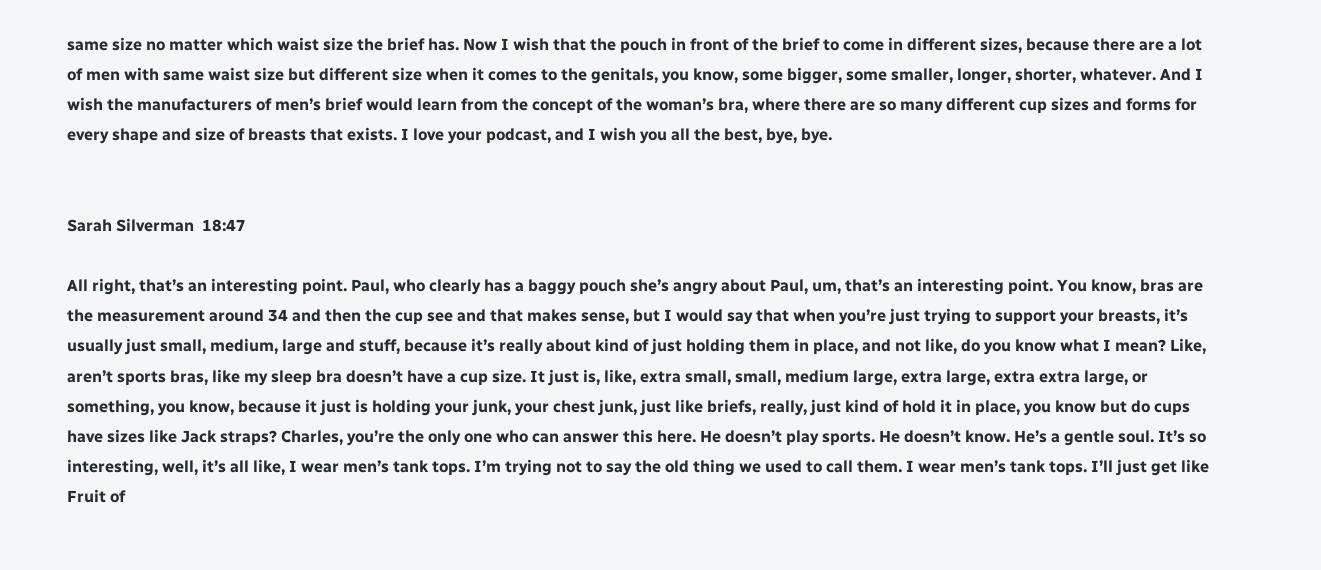same size no matter which waist size the brief has. Now I wish that the pouch in front of the brief to come in different sizes, because there are a lot of men with same waist size but different size when it comes to the genitals, you know, some bigger, some smaller, longer, shorter, whatever. And I wish the manufacturers of men’s brief would learn from the concept of the woman’s bra, where there are so many different cup sizes and forms for every shape and size of breasts that exists. I love your podcast, and I wish you all the best, bye, bye.


Sarah Silverman  18:47

All right, that’s an interesting point. Paul, who clearly has a baggy pouch she’s angry about Paul, um, that’s an interesting point. You know, bras are the measurement around 34 and then the cup see and that makes sense, but I would say that when you’re just trying to support your breasts, it’s usually just small, medium, large and stuff, because it’s really about kind of just holding them in place, and not like, do you know what I mean? Like, aren’t sports bras, like my sleep bra doesn’t have a cup size. It just is, like, extra small, small, medium large, extra large, extra extra large, or something, you know, because it just is holding your junk, your chest junk, just like briefs, really, just kind of hold it in place, you know but do cups have sizes like Jack straps? Charles, you’re the only one who can answer this here. He doesn’t play sports. He doesn’t know. He’s a gentle soul. It’s so interesting, well, it’s all like, I wear men’s tank tops. I’m trying not to say the old thing we used to call them. I wear men’s tank tops. I’ll just get like Fruit of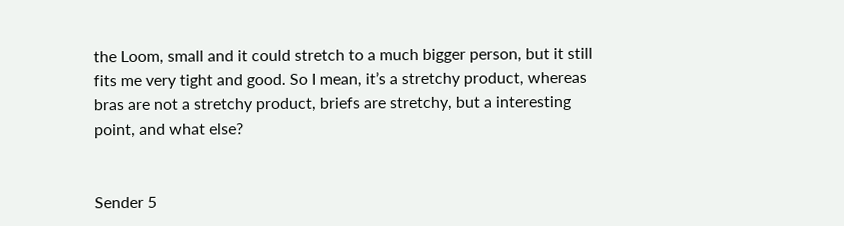the Loom, small and it could stretch to a much bigger person, but it still fits me very tight and good. So I mean, it’s a stretchy product, whereas bras are not a stretchy product, briefs are stretchy, but a interesting point, and what else?


Sender 5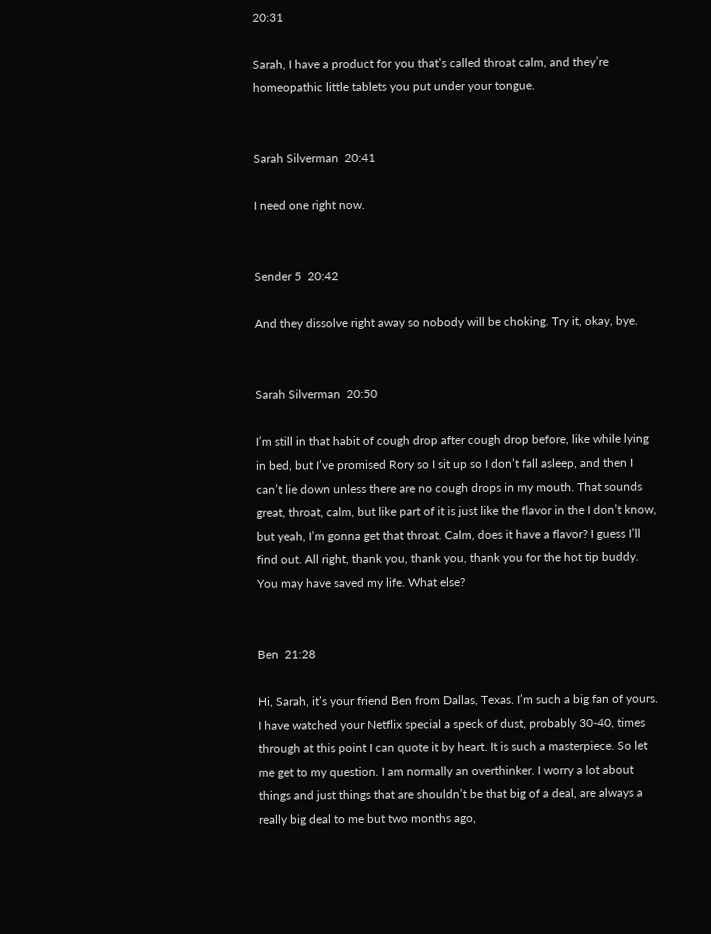20:31

Sarah, I have a product for you that’s called throat calm, and they’re homeopathic little tablets you put under your tongue.


Sarah Silverman  20:41

I need one right now.


Sender 5  20:42

And they dissolve right away so nobody will be choking. Try it, okay, bye.


Sarah Silverman  20:50

I’m still in that habit of cough drop after cough drop before, like while lying in bed, but I’ve promised Rory so I sit up so I don’t fall asleep, and then I can’t lie down unless there are no cough drops in my mouth. That sounds great, throat, calm, but like part of it is just like the flavor in the I don’t know, but yeah, I’m gonna get that throat. Calm, does it have a flavor? I guess I’ll find out. All right, thank you, thank you, thank you for the hot tip buddy. You may have saved my life. What else?


Ben  21:28

Hi, Sarah, it’s your friend Ben from Dallas, Texas. I’m such a big fan of yours. I have watched your Netflix special a speck of dust, probably 30-40, times through at this point I can quote it by heart. It is such a masterpiece. So let me get to my question. I am normally an overthinker. I worry a lot about things and just things that are shouldn’t be that big of a deal, are always a really big deal to me but two months ago,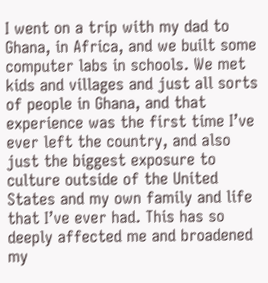I went on a trip with my dad to Ghana, in Africa, and we built some computer labs in schools. We met kids and villages and just all sorts of people in Ghana, and that experience was the first time I’ve ever left the country, and also just the biggest exposure to culture outside of the United States and my own family and life that I’ve ever had. This has so deeply affected me and broadened my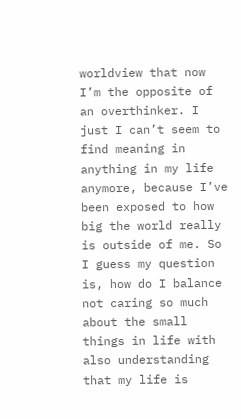worldview that now I’m the opposite of an overthinker. I just I can’t seem to find meaning in anything in my life anymore, because I’ve been exposed to how big the world really is outside of me. So I guess my question is, how do I balance not caring so much about the small things in life with also understanding that my life is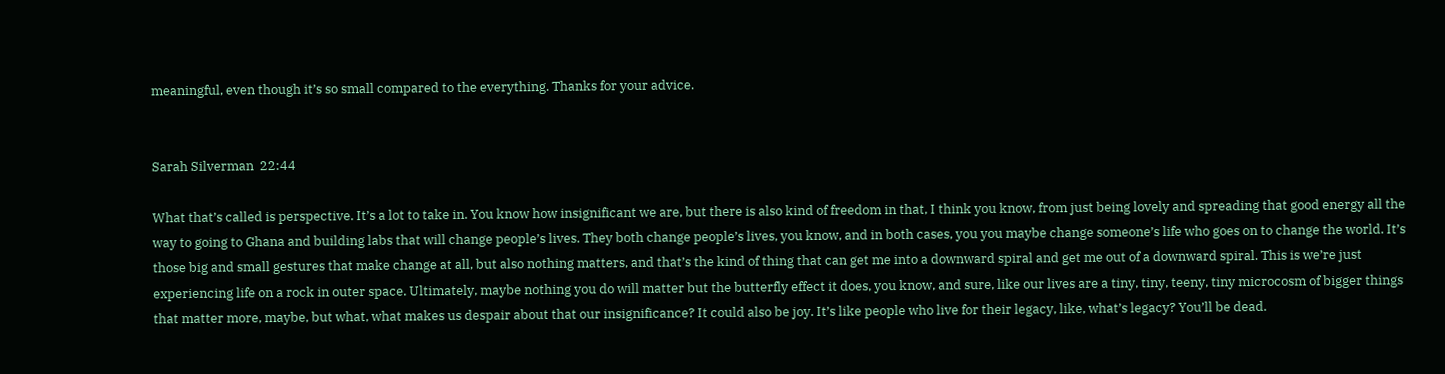meaningful, even though it’s so small compared to the everything. Thanks for your advice.


Sarah Silverman  22:44

What that’s called is perspective. It’s a lot to take in. You know how insignificant we are, but there is also kind of freedom in that, I think you know, from just being lovely and spreading that good energy all the way to going to Ghana and building labs that will change people’s lives. They both change people’s lives, you know, and in both cases, you you maybe change someone’s life who goes on to change the world. It’s those big and small gestures that make change at all, but also nothing matters, and that’s the kind of thing that can get me into a downward spiral and get me out of a downward spiral. This is we’re just experiencing life on a rock in outer space. Ultimately, maybe nothing you do will matter but the butterfly effect it does, you know, and sure, like our lives are a tiny, tiny, teeny, tiny microcosm of bigger things that matter more, maybe, but what, what makes us despair about that our insignificance? It could also be joy. It’s like people who live for their legacy, like, what’s legacy? You’ll be dead.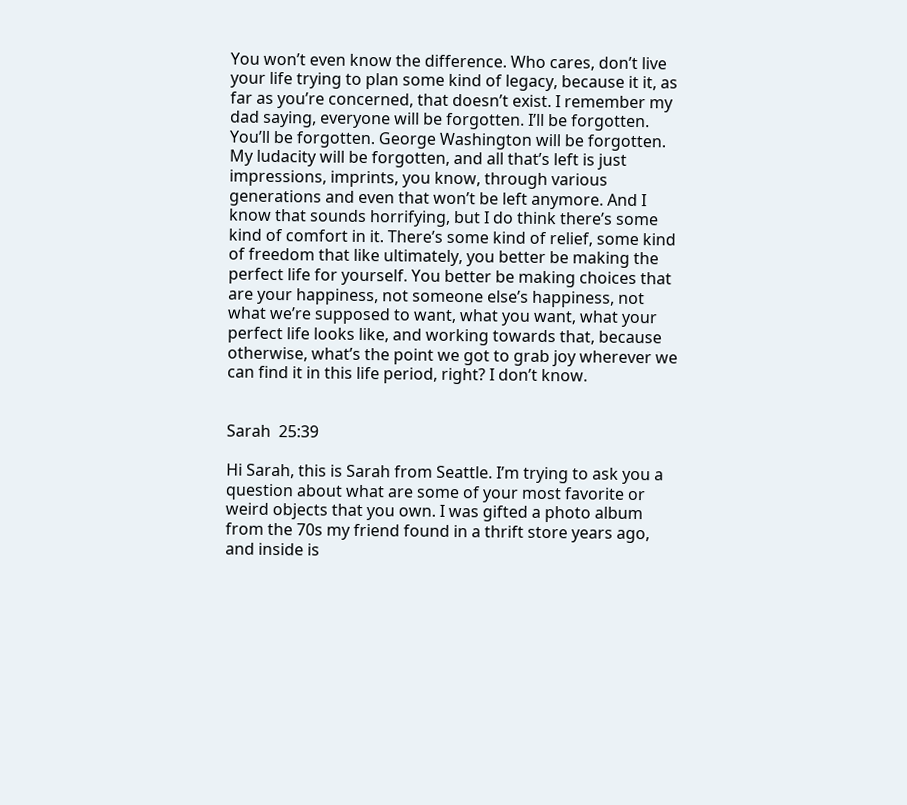You won’t even know the difference. Who cares, don’t live your life trying to plan some kind of legacy, because it it, as far as you’re concerned, that doesn’t exist. I remember my dad saying, everyone will be forgotten. I’ll be forgotten. You’ll be forgotten. George Washington will be forgotten. My ludacity will be forgotten, and all that’s left is just impressions, imprints, you know, through various generations and even that won’t be left anymore. And I know that sounds horrifying, but I do think there’s some kind of comfort in it. There’s some kind of relief, some kind of freedom that like ultimately, you better be making the perfect life for yourself. You better be making choices that are your happiness, not someone else’s happiness, not what we’re supposed to want, what you want, what your perfect life looks like, and working towards that, because otherwise, what’s the point we got to grab joy wherever we can find it in this life period, right? I don’t know.


Sarah  25:39

Hi Sarah, this is Sarah from Seattle. I’m trying to ask you a question about what are some of your most favorite or weird objects that you own. I was gifted a photo album from the 70s my friend found in a thrift store years ago, and inside is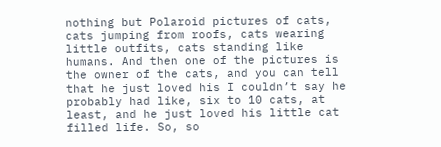nothing but Polaroid pictures of cats, cats jumping from roofs, cats wearing little outfits, cats standing like humans. And then one of the pictures is the owner of the cats, and you can tell that he just loved his I couldn’t say he probably had like, six to 10 cats, at least, and he just loved his little cat filled life. So, so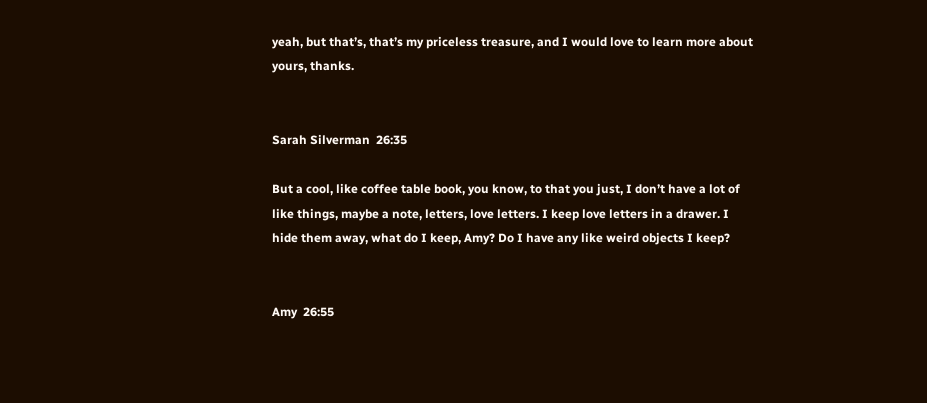yeah, but that’s, that’s my priceless treasure, and I would love to learn more about yours, thanks.


Sarah Silverman  26:35

But a cool, like coffee table book, you know, to that you just, I don’t have a lot of like things, maybe a note, letters, love letters. I keep love letters in a drawer. I hide them away, what do I keep, Amy? Do I have any like weird objects I keep?


Amy  26:55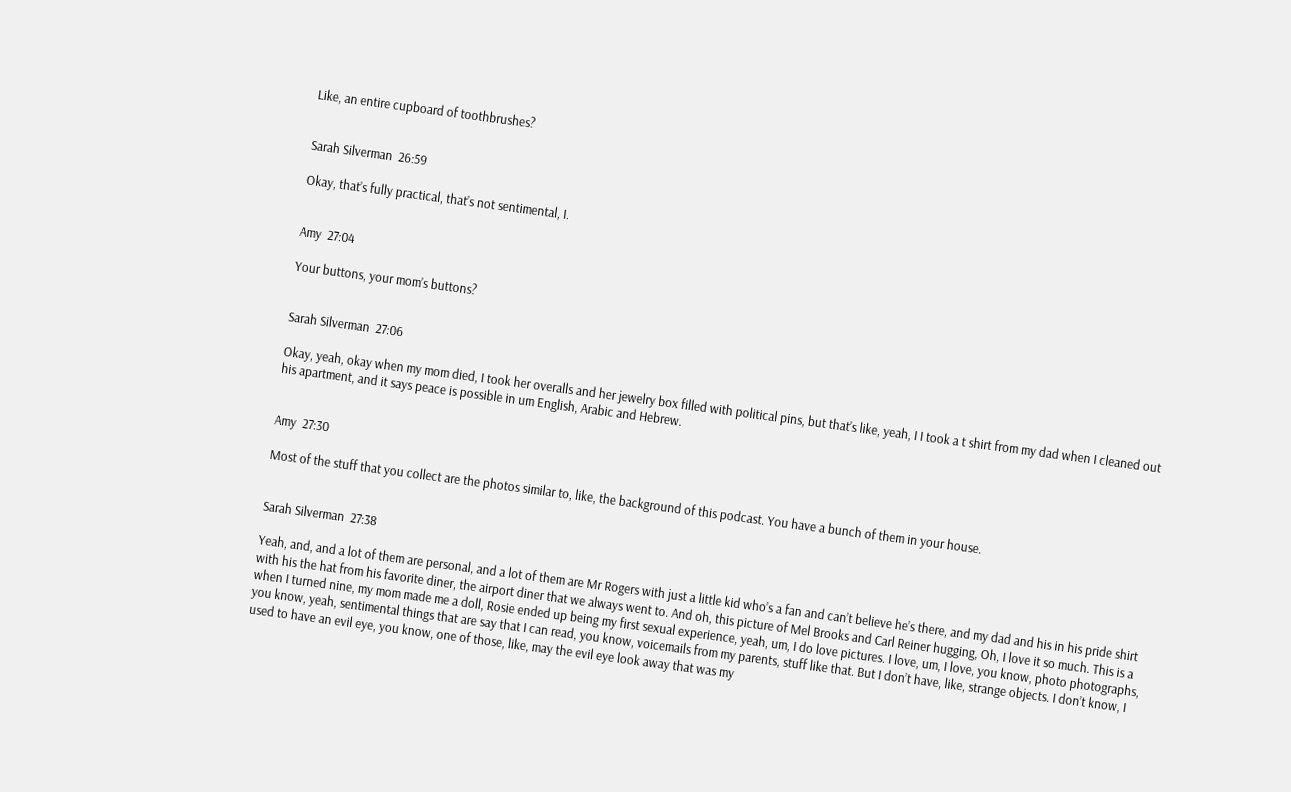Like, an entire cupboard of toothbrushes?


Sarah Silverman  26:59

Okay, that’s fully practical, that’s not sentimental, I.


Amy  27:04

Your buttons, your mom’s buttons?


Sarah Silverman  27:06

Okay, yeah, okay when my mom died, I took her overalls and her jewelry box filled with political pins, but that’s like, yeah, I I took a t shirt from my dad when I cleaned out his apartment, and it says peace is possible in um English, Arabic and Hebrew.


Amy  27:30

Most of the stuff that you collect are the photos similar to, like, the background of this podcast. You have a bunch of them in your house.


Sarah Silverman  27:38

Yeah, and, and a lot of them are personal, and a lot of them are Mr Rogers with just a little kid who’s a fan and can’t believe he’s there, and my dad and his in his pride shirt with his the hat from his favorite diner, the airport diner that we always went to. And oh, this picture of Mel Brooks and Carl Reiner hugging, Oh, I love it so much. This is a when I turned nine, my mom made me a doll, Rosie ended up being my first sexual experience, yeah, um, I do love pictures. I love, um, I love, you know, photo photographs, you know, yeah, sentimental things that are say that I can read, you know, voicemails from my parents, stuff like that. But I don’t have, like, strange objects. I don’t know, I used to have an evil eye, you know, one of those, like, may the evil eye look away that was my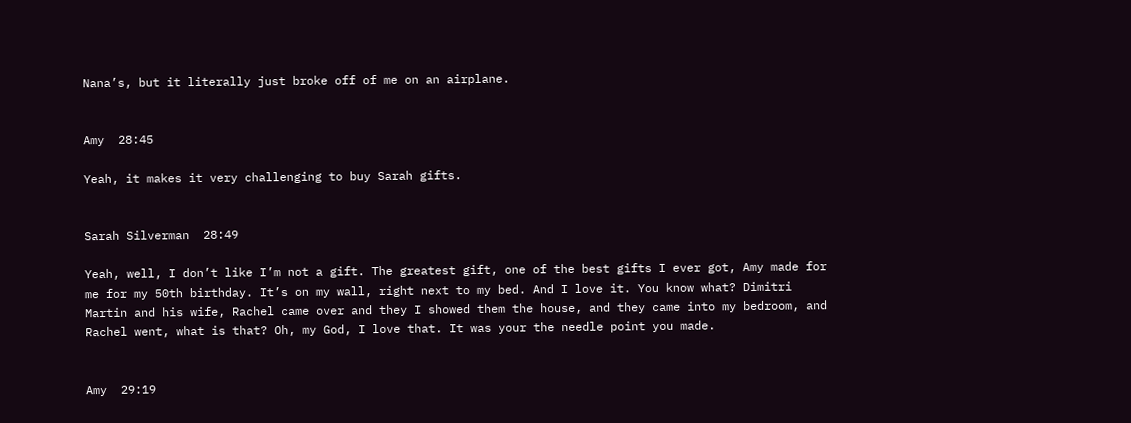Nana’s, but it literally just broke off of me on an airplane.


Amy  28:45

Yeah, it makes it very challenging to buy Sarah gifts.


Sarah Silverman  28:49

Yeah, well, I don’t like I’m not a gift. The greatest gift, one of the best gifts I ever got, Amy made for me for my 50th birthday. It’s on my wall, right next to my bed. And I love it. You know what? Dimitri Martin and his wife, Rachel came over and they I showed them the house, and they came into my bedroom, and Rachel went, what is that? Oh, my God, I love that. It was your the needle point you made.


Amy  29:19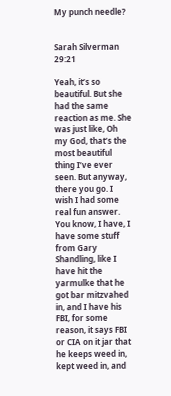My punch needle?


Sarah Silverman  29:21

Yeah, it’s so beautiful. But she had the same reaction as me. She was just like, Oh my God, that’s the most beautiful thing I’ve ever seen. But anyway, there you go. I wish I had some real fun answer. You know, I have, I have some stuff from Gary Shandling, like I have hit the yarmulke that he got bar mitzvahed in, and I have his FBI, for some reason, it says FBI or CIA on it jar that he keeps weed in, kept weed in, and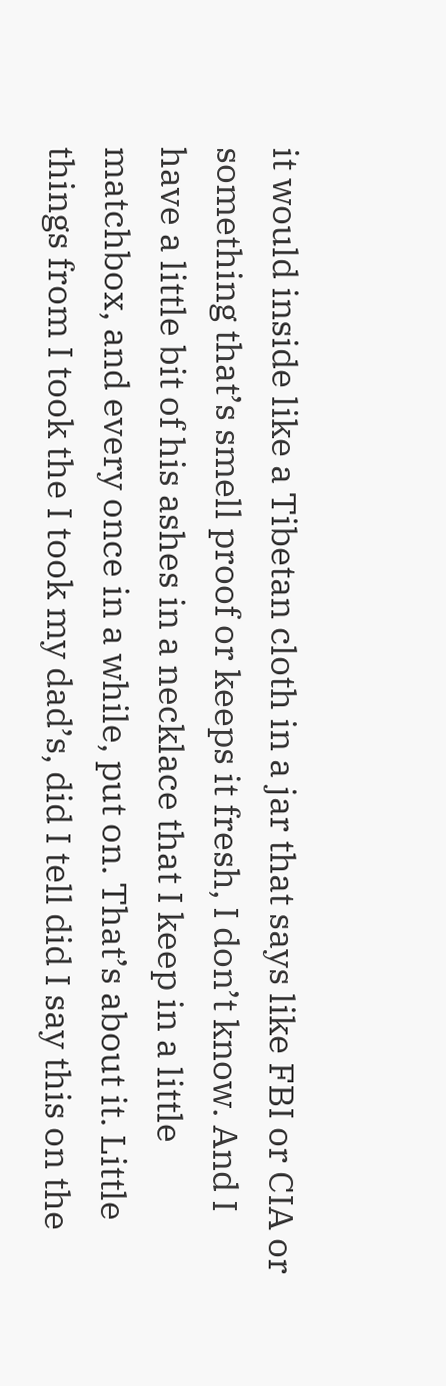it would inside like a Tibetan cloth in a jar that says like FBI or CIA or something that’s smell proof or keeps it fresh, I don’t know. And I have a little bit of his ashes in a necklace that I keep in a little matchbox, and every once in a while, put on. That’s about it. Little things from I took the I took my dad’s, did I tell did I say this on the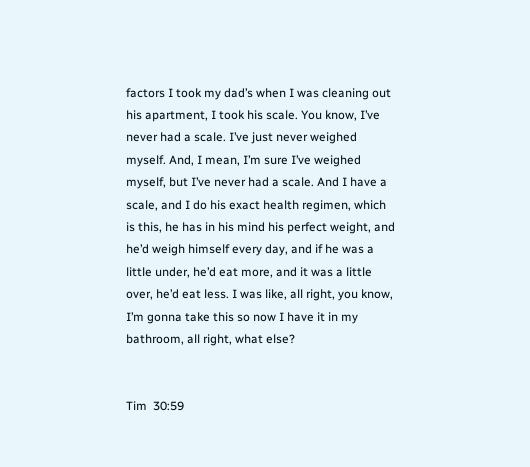factors I took my dad’s when I was cleaning out his apartment, I took his scale. You know, I’ve never had a scale. I’ve just never weighed myself. And, I mean, I’m sure I’ve weighed myself, but I’ve never had a scale. And I have a scale, and I do his exact health regimen, which is this, he has in his mind his perfect weight, and he’d weigh himself every day, and if he was a little under, he’d eat more, and it was a little over, he’d eat less. I was like, all right, you know, I’m gonna take this so now I have it in my bathroom, all right, what else?


Tim  30:59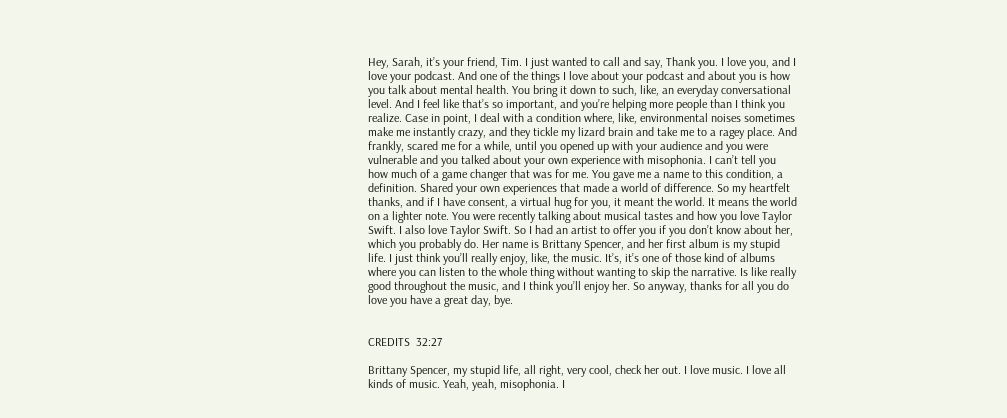Hey, Sarah, it’s your friend, Tim. I just wanted to call and say, Thank you. I love you, and I love your podcast. And one of the things I love about your podcast and about you is how you talk about mental health. You bring it down to such, like, an everyday conversational level. And I feel like that’s so important, and you’re helping more people than I think you realize. Case in point, I deal with a condition where, like, environmental noises sometimes make me instantly crazy, and they tickle my lizard brain and take me to a ragey place. And frankly, scared me for a while, until you opened up with your audience and you were vulnerable and you talked about your own experience with misophonia. I can’t tell you how much of a game changer that was for me. You gave me a name to this condition, a definition. Shared your own experiences that made a world of difference. So my heartfelt thanks, and if I have consent, a virtual hug for you, it meant the world. It means the world on a lighter note. You were recently talking about musical tastes and how you love Taylor Swift. I also love Taylor Swift. So I had an artist to offer you if you don’t know about her, which you probably do. Her name is Brittany Spencer, and her first album is my stupid life. I just think you’ll really enjoy, like, the music. It’s, it’s one of those kind of albums where you can listen to the whole thing without wanting to skip the narrative. Is like really good throughout the music, and I think you’ll enjoy her. So anyway, thanks for all you do love you have a great day, bye.


CREDITS  32:27

Brittany Spencer, my stupid life, all right, very cool, check her out. I love music. I love all kinds of music. Yeah, yeah, misophonia. I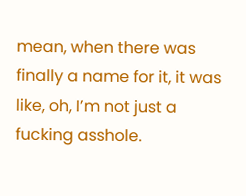mean, when there was finally a name for it, it was like, oh, I’m not just a fucking asshole.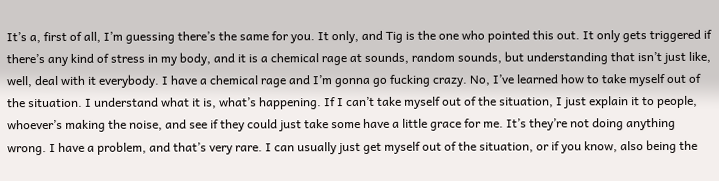It’s a, first of all, I’m guessing there’s the same for you. It only, and Tig is the one who pointed this out. It only gets triggered if there’s any kind of stress in my body, and it is a chemical rage at sounds, random sounds, but understanding that isn’t just like, well, deal with it everybody. I have a chemical rage and I’m gonna go fucking crazy. No, I’ve learned how to take myself out of the situation. I understand what it is, what’s happening. If I can’t take myself out of the situation, I just explain it to people, whoever’s making the noise, and see if they could just take some have a little grace for me. It’s they’re not doing anything wrong. I have a problem, and that’s very rare. I can usually just get myself out of the situation, or if you know, also being the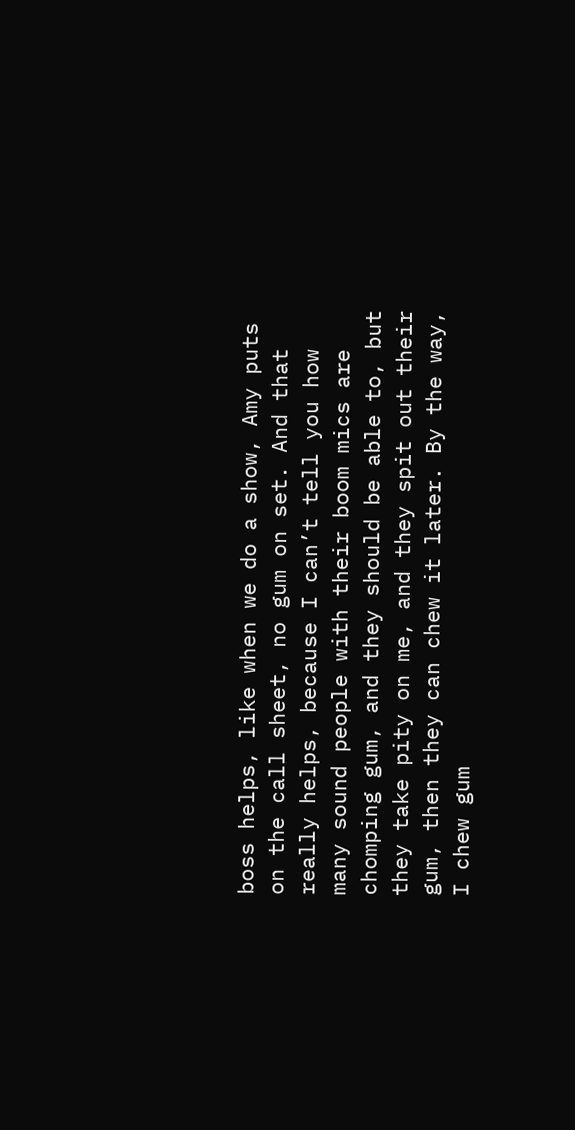boss helps, like when we do a show, Amy puts on the call sheet, no gum on set. And that really helps, because I can’t tell you how many sound people with their boom mics are chomping gum, and they should be able to, but they take pity on me, and they spit out their gum, then they can chew it later. By the way, I chew gum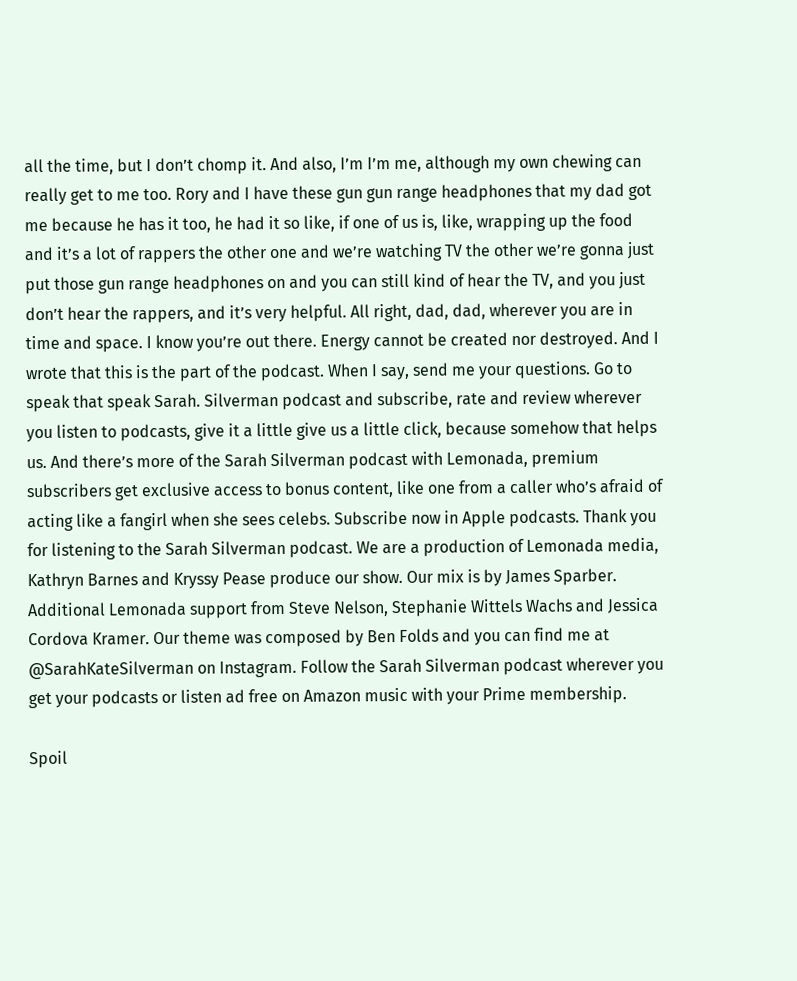all the time, but I don’t chomp it. And also, I’m I’m me, although my own chewing can really get to me too. Rory and I have these gun gun range headphones that my dad got me because he has it too, he had it so like, if one of us is, like, wrapping up the food and it’s a lot of rappers the other one and we’re watching TV the other we’re gonna just put those gun range headphones on and you can still kind of hear the TV, and you just don’t hear the rappers, and it’s very helpful. All right, dad, dad, wherever you are in time and space. I know you’re out there. Energy cannot be created nor destroyed. And I wrote that this is the part of the podcast. When I say, send me your questions. Go to speak that speak Sarah. Silverman podcast and subscribe, rate and review wherever you listen to podcasts, give it a little give us a little click, because somehow that helps us. And there’s more of the Sarah Silverman podcast with Lemonada, premium subscribers get exclusive access to bonus content, like one from a caller who’s afraid of acting like a fangirl when she sees celebs. Subscribe now in Apple podcasts. Thank you for listening to the Sarah Silverman podcast. We are a production of Lemonada media, Kathryn Barnes and Kryssy Pease produce our show. Our mix is by James Sparber. Additional Lemonada support from Steve Nelson, Stephanie Wittels Wachs and Jessica Cordova Kramer. Our theme was composed by Ben Folds and you can find me at @SarahKateSilverman on Instagram. Follow the Sarah Silverman podcast wherever you get your podcasts or listen ad free on Amazon music with your Prime membership.

Spoil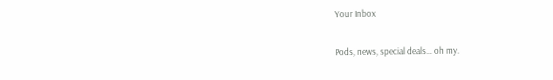Your Inbox

Pods, news, special deals… oh my.